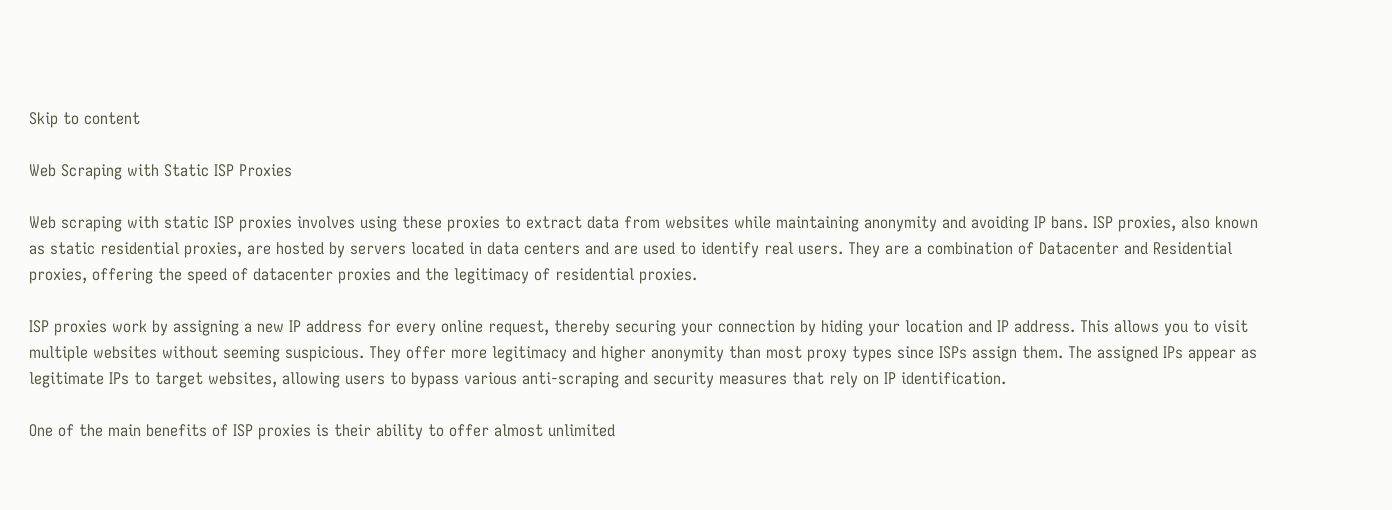Skip to content

Web Scraping with Static ISP Proxies

Web scraping with static ISP proxies involves using these proxies to extract data from websites while maintaining anonymity and avoiding IP bans. ISP proxies, also known as static residential proxies, are hosted by servers located in data centers and are used to identify real users. They are a combination of Datacenter and Residential proxies, offering the speed of datacenter proxies and the legitimacy of residential proxies.

ISP proxies work by assigning a new IP address for every online request, thereby securing your connection by hiding your location and IP address. This allows you to visit multiple websites without seeming suspicious. They offer more legitimacy and higher anonymity than most proxy types since ISPs assign them. The assigned IPs appear as legitimate IPs to target websites, allowing users to bypass various anti-scraping and security measures that rely on IP identification.

One of the main benefits of ISP proxies is their ability to offer almost unlimited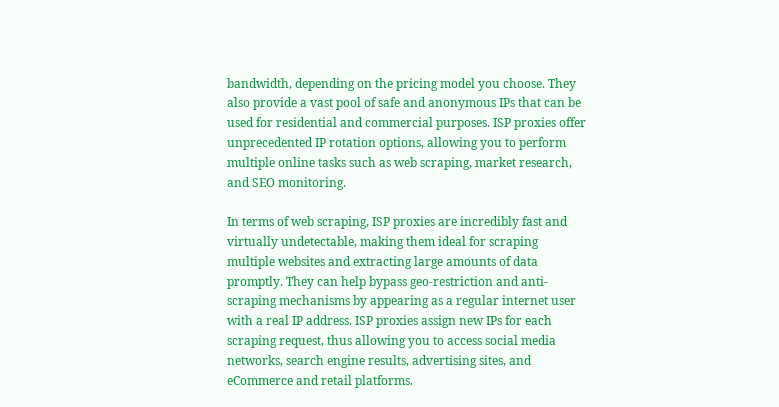bandwidth, depending on the pricing model you choose. They also provide a vast pool of safe and anonymous IPs that can be used for residential and commercial purposes. ISP proxies offer unprecedented IP rotation options, allowing you to perform multiple online tasks such as web scraping, market research, and SEO monitoring.

In terms of web scraping, ISP proxies are incredibly fast and virtually undetectable, making them ideal for scraping multiple websites and extracting large amounts of data promptly. They can help bypass geo-restriction and anti-scraping mechanisms by appearing as a regular internet user with a real IP address. ISP proxies assign new IPs for each scraping request, thus allowing you to access social media networks, search engine results, advertising sites, and eCommerce and retail platforms.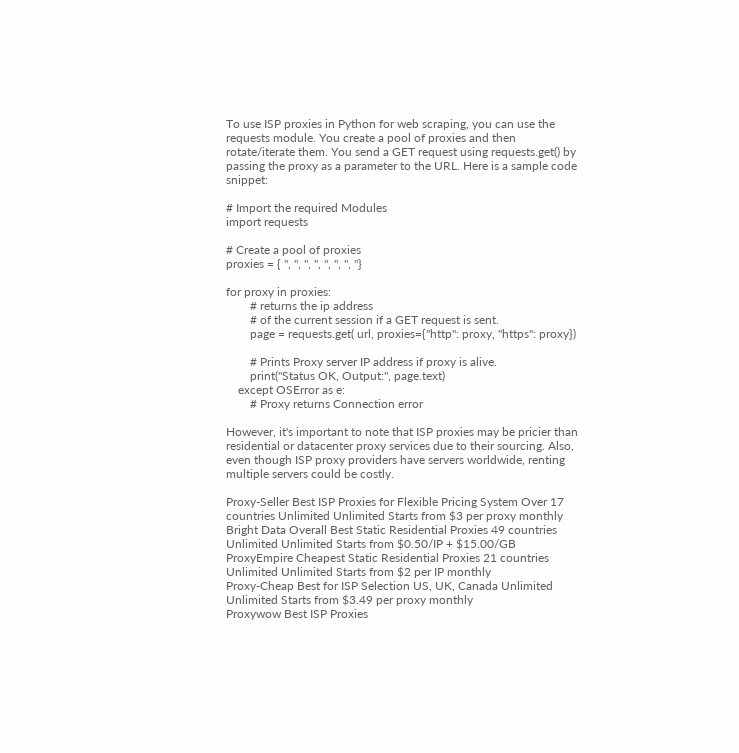To use ISP proxies in Python for web scraping, you can use the requests module. You create a pool of proxies and then rotate/iterate them. You send a GET request using requests.get() by passing the proxy as a parameter to the URL. Here is a sample code snippet:

# Import the required Modules
import requests

# Create a pool of proxies
proxies = { '', '', '', '', '', '', '', ''}

for proxy in proxies:
        # returns the ip address
        # of the current session if a GET request is sent.
        page = requests.get( url, proxies={"http": proxy, "https": proxy})

        # Prints Proxy server IP address if proxy is alive.
        print("Status OK, Output:", page.text)
    except OSError as e:
        # Proxy returns Connection error

However, it's important to note that ISP proxies may be pricier than residential or datacenter proxy services due to their sourcing. Also, even though ISP proxy providers have servers worldwide, renting multiple servers could be costly.

Proxy-Seller Best ISP Proxies for Flexible Pricing System Over 17 countries Unlimited Unlimited Starts from $3 per proxy monthly
Bright Data Overall Best Static Residential Proxies 49 countries Unlimited Unlimited Starts from $0.50/IP + $15.00/GB
ProxyEmpire Cheapest Static Residential Proxies 21 countries Unlimited Unlimited Starts from $2 per IP monthly
Proxy-Cheap Best for ISP Selection US, UK, Canada Unlimited Unlimited Starts from $3.49 per proxy monthly
Proxywow Best ISP Proxies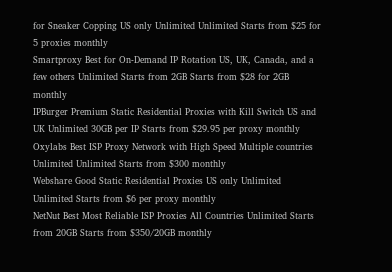for Sneaker Copping US only Unlimited Unlimited Starts from $25 for 5 proxies monthly
Smartproxy Best for On-Demand IP Rotation US, UK, Canada, and a few others Unlimited Starts from 2GB Starts from $28 for 2GB monthly
IPBurger Premium Static Residential Proxies with Kill Switch US and UK Unlimited 30GB per IP Starts from $29.95 per proxy monthly
Oxylabs Best ISP Proxy Network with High Speed Multiple countries Unlimited Unlimited Starts from $300 monthly
Webshare Good Static Residential Proxies US only Unlimited Unlimited Starts from $6 per proxy monthly
NetNut Best Most Reliable ISP Proxies All Countries Unlimited Starts from 20GB Starts from $350/20GB monthly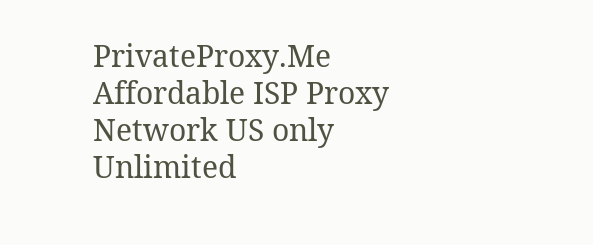PrivateProxy.Me Affordable ISP Proxy Network US only Unlimited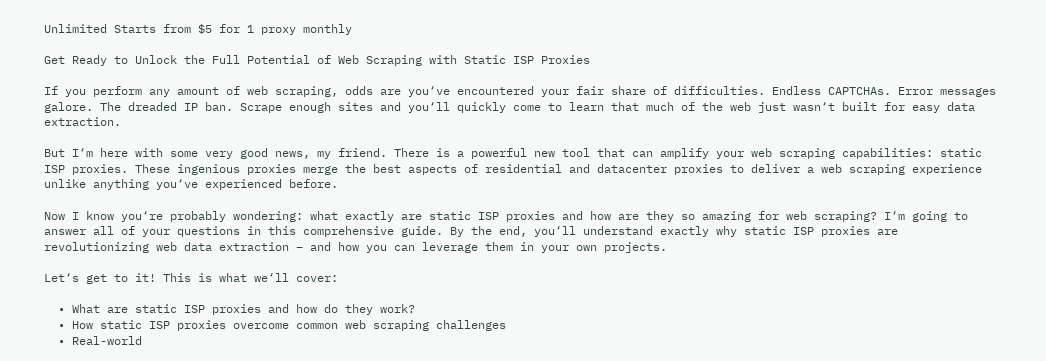Unlimited Starts from $5 for 1 proxy monthly

Get Ready to Unlock the Full Potential of Web Scraping with Static ISP Proxies

If you perform any amount of web scraping, odds are you‘ve encountered your fair share of difficulties. Endless CAPTCHAs. Error messages galore. The dreaded IP ban. Scrape enough sites and you‘ll quickly come to learn that much of the web just wasn‘t built for easy data extraction.

But I‘m here with some very good news, my friend. There is a powerful new tool that can amplify your web scraping capabilities: static ISP proxies. These ingenious proxies merge the best aspects of residential and datacenter proxies to deliver a web scraping experience unlike anything you‘ve experienced before.

Now I know you‘re probably wondering: what exactly are static ISP proxies and how are they so amazing for web scraping? I‘m going to answer all of your questions in this comprehensive guide. By the end, you‘ll understand exactly why static ISP proxies are revolutionizing web data extraction – and how you can leverage them in your own projects.

Let‘s get to it! This is what we‘ll cover:

  • What are static ISP proxies and how do they work?
  • How static ISP proxies overcome common web scraping challenges
  • Real-world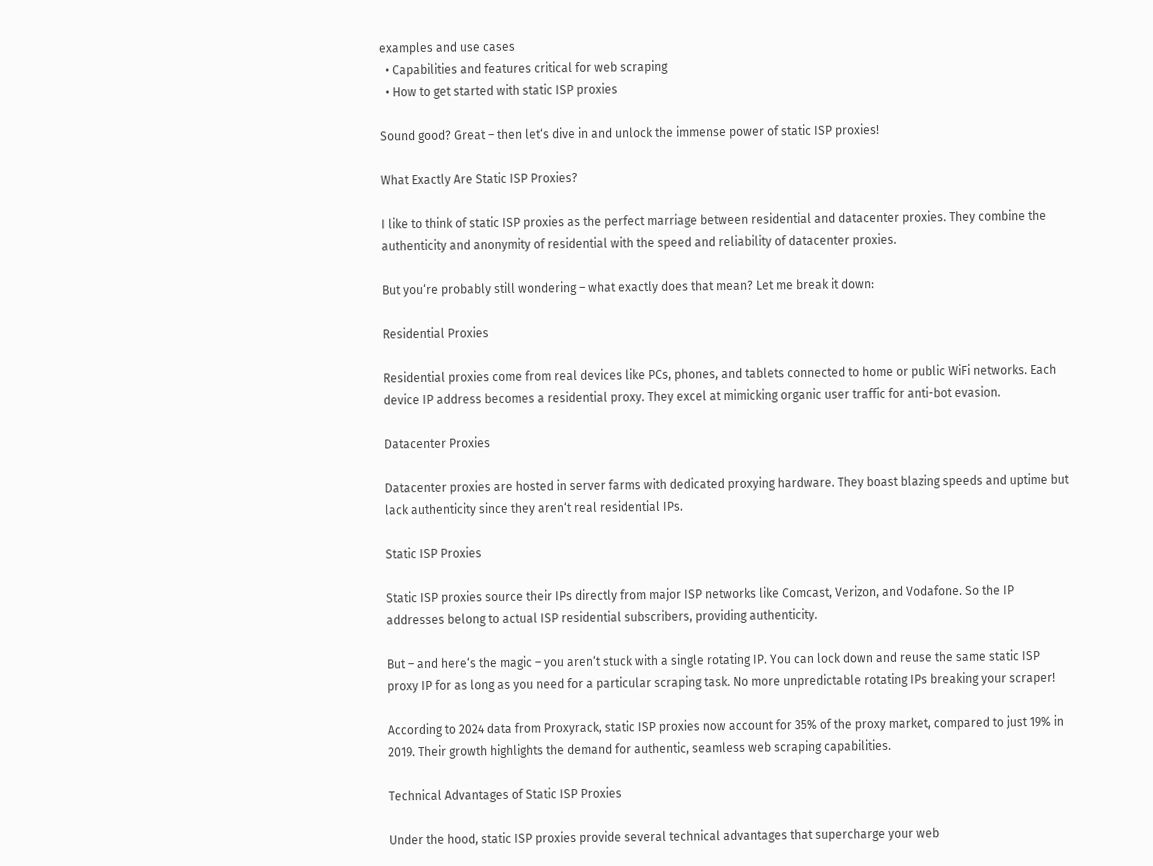examples and use cases
  • Capabilities and features critical for web scraping
  • How to get started with static ISP proxies

Sound good? Great – then let‘s dive in and unlock the immense power of static ISP proxies!

What Exactly Are Static ISP Proxies?

I like to think of static ISP proxies as the perfect marriage between residential and datacenter proxies. They combine the authenticity and anonymity of residential with the speed and reliability of datacenter proxies.

But you‘re probably still wondering – what exactly does that mean? Let me break it down:

Residential Proxies

Residential proxies come from real devices like PCs, phones, and tablets connected to home or public WiFi networks. Each device IP address becomes a residential proxy. They excel at mimicking organic user traffic for anti-bot evasion.

Datacenter Proxies

Datacenter proxies are hosted in server farms with dedicated proxying hardware. They boast blazing speeds and uptime but lack authenticity since they aren‘t real residential IPs.

Static ISP Proxies

Static ISP proxies source their IPs directly from major ISP networks like Comcast, Verizon, and Vodafone. So the IP addresses belong to actual ISP residential subscribers, providing authenticity.

But – and here‘s the magic – you aren‘t stuck with a single rotating IP. You can lock down and reuse the same static ISP proxy IP for as long as you need for a particular scraping task. No more unpredictable rotating IPs breaking your scraper!

According to 2024 data from Proxyrack, static ISP proxies now account for 35% of the proxy market, compared to just 19% in 2019. Their growth highlights the demand for authentic, seamless web scraping capabilities.

Technical Advantages of Static ISP Proxies

Under the hood, static ISP proxies provide several technical advantages that supercharge your web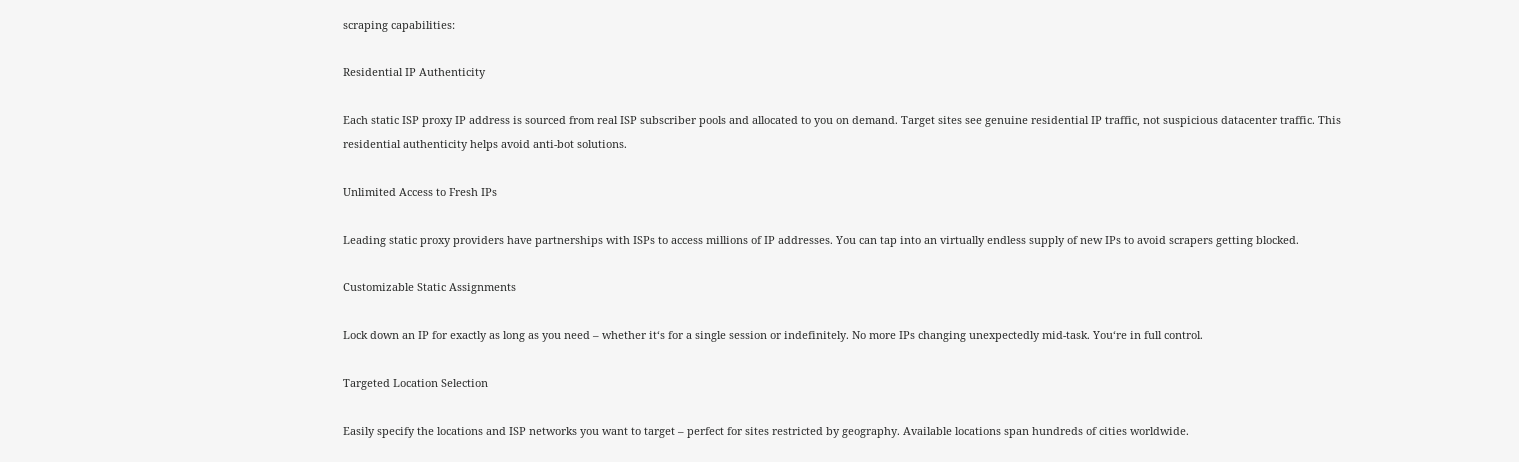scraping capabilities:

Residential IP Authenticity

Each static ISP proxy IP address is sourced from real ISP subscriber pools and allocated to you on demand. Target sites see genuine residential IP traffic, not suspicious datacenter traffic. This residential authenticity helps avoid anti-bot solutions.

Unlimited Access to Fresh IPs

Leading static proxy providers have partnerships with ISPs to access millions of IP addresses. You can tap into an virtually endless supply of new IPs to avoid scrapers getting blocked.

Customizable Static Assignments

Lock down an IP for exactly as long as you need – whether it‘s for a single session or indefinitely. No more IPs changing unexpectedly mid-task. You‘re in full control.

Targeted Location Selection

Easily specify the locations and ISP networks you want to target – perfect for sites restricted by geography. Available locations span hundreds of cities worldwide.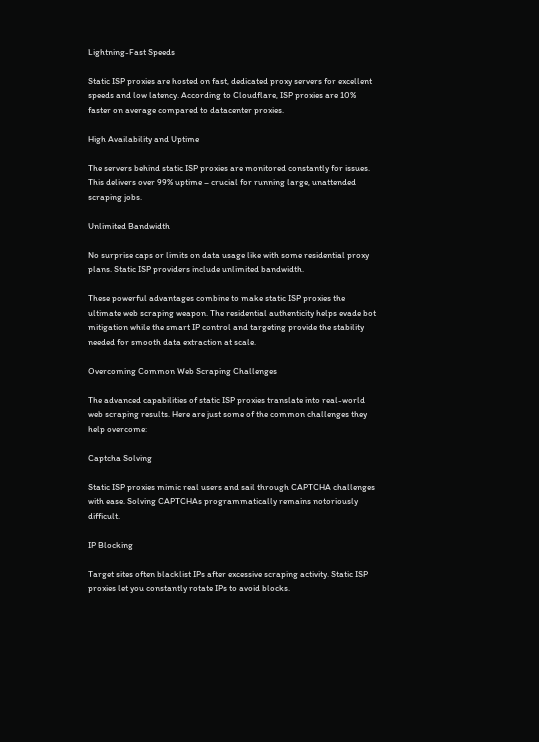Lightning-Fast Speeds

Static ISP proxies are hosted on fast, dedicated proxy servers for excellent speeds and low latency. According to Cloudflare, ISP proxies are 10% faster on average compared to datacenter proxies.

High Availability and Uptime

The servers behind static ISP proxies are monitored constantly for issues. This delivers over 99% uptime – crucial for running large, unattended scraping jobs.

Unlimited Bandwidth

No surprise caps or limits on data usage like with some residential proxy plans. Static ISP providers include unlimited bandwidth.

These powerful advantages combine to make static ISP proxies the ultimate web scraping weapon. The residential authenticity helps evade bot mitigation while the smart IP control and targeting provide the stability needed for smooth data extraction at scale.

Overcoming Common Web Scraping Challenges

The advanced capabilities of static ISP proxies translate into real-world web scraping results. Here are just some of the common challenges they help overcome:

Captcha Solving

Static ISP proxies mimic real users and sail through CAPTCHA challenges with ease. Solving CAPTCHAs programmatically remains notoriously difficult.

IP Blocking

Target sites often blacklist IPs after excessive scraping activity. Static ISP proxies let you constantly rotate IPs to avoid blocks.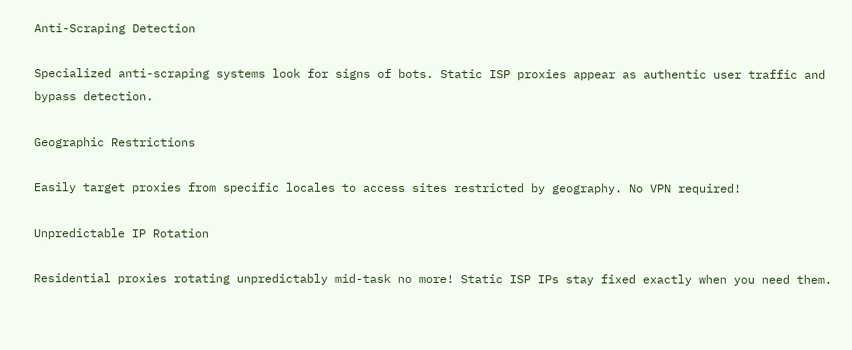Anti-Scraping Detection

Specialized anti-scraping systems look for signs of bots. Static ISP proxies appear as authentic user traffic and bypass detection.

Geographic Restrictions

Easily target proxies from specific locales to access sites restricted by geography. No VPN required!

Unpredictable IP Rotation

Residential proxies rotating unpredictably mid-task no more! Static ISP IPs stay fixed exactly when you need them.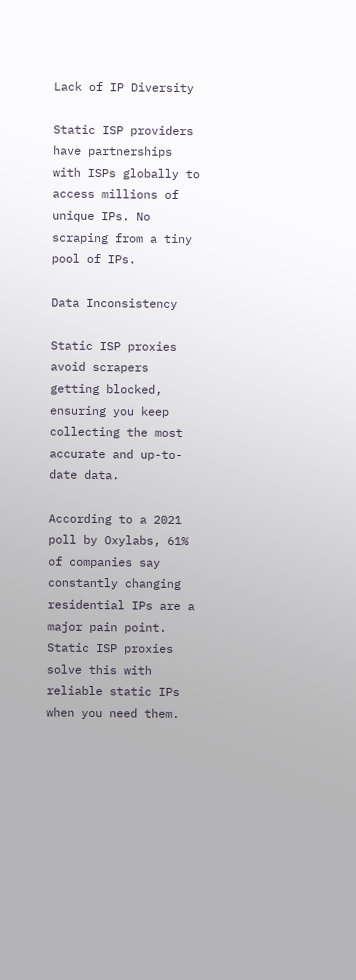Lack of IP Diversity

Static ISP providers have partnerships with ISPs globally to access millions of unique IPs. No scraping from a tiny pool of IPs.

Data Inconsistency

Static ISP proxies avoid scrapers getting blocked, ensuring you keep collecting the most accurate and up-to-date data.

According to a 2021 poll by Oxylabs, 61% of companies say constantly changing residential IPs are a major pain point. Static ISP proxies solve this with reliable static IPs when you need them.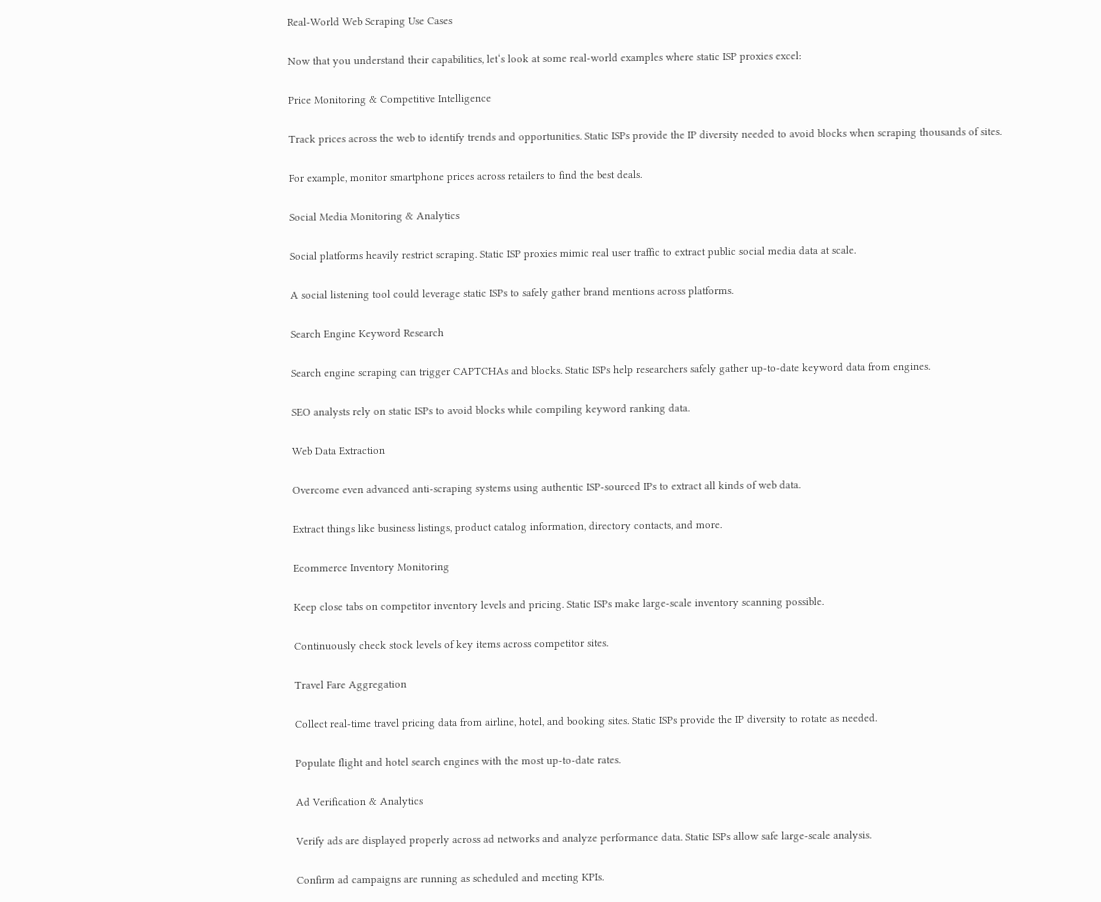Real-World Web Scraping Use Cases

Now that you understand their capabilities, let‘s look at some real-world examples where static ISP proxies excel:

Price Monitoring & Competitive Intelligence

Track prices across the web to identify trends and opportunities. Static ISPs provide the IP diversity needed to avoid blocks when scraping thousands of sites.

For example, monitor smartphone prices across retailers to find the best deals.

Social Media Monitoring & Analytics

Social platforms heavily restrict scraping. Static ISP proxies mimic real user traffic to extract public social media data at scale.

A social listening tool could leverage static ISPs to safely gather brand mentions across platforms.

Search Engine Keyword Research

Search engine scraping can trigger CAPTCHAs and blocks. Static ISPs help researchers safely gather up-to-date keyword data from engines.

SEO analysts rely on static ISPs to avoid blocks while compiling keyword ranking data.

Web Data Extraction

Overcome even advanced anti-scraping systems using authentic ISP-sourced IPs to extract all kinds of web data.

Extract things like business listings, product catalog information, directory contacts, and more.

Ecommerce Inventory Monitoring

Keep close tabs on competitor inventory levels and pricing. Static ISPs make large-scale inventory scanning possible.

Continuously check stock levels of key items across competitor sites.

Travel Fare Aggregation

Collect real-time travel pricing data from airline, hotel, and booking sites. Static ISPs provide the IP diversity to rotate as needed.

Populate flight and hotel search engines with the most up-to-date rates.

Ad Verification & Analytics

Verify ads are displayed properly across ad networks and analyze performance data. Static ISPs allow safe large-scale analysis.

Confirm ad campaigns are running as scheduled and meeting KPIs.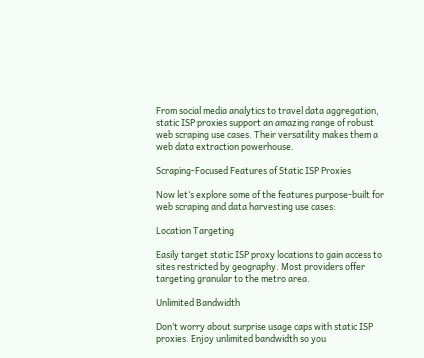From social media analytics to travel data aggregation, static ISP proxies support an amazing range of robust web scraping use cases. Their versatility makes them a web data extraction powerhouse.

Scraping-Focused Features of Static ISP Proxies

Now let‘s explore some of the features purpose-built for web scraping and data harvesting use cases:

Location Targeting

Easily target static ISP proxy locations to gain access to sites restricted by geography. Most providers offer targeting granular to the metro area.

Unlimited Bandwidth

Don‘t worry about surprise usage caps with static ISP proxies. Enjoy unlimited bandwidth so you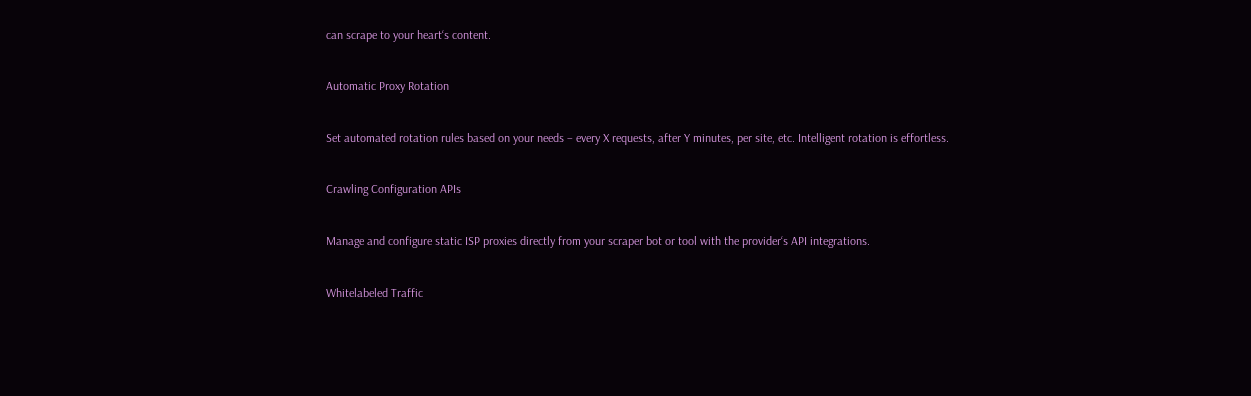can scrape to your heart‘s content.

Automatic Proxy Rotation

Set automated rotation rules based on your needs – every X requests, after Y minutes, per site, etc. Intelligent rotation is effortless.

Crawling Configuration APIs

Manage and configure static ISP proxies directly from your scraper bot or tool with the provider‘s API integrations.

Whitelabeled Traffic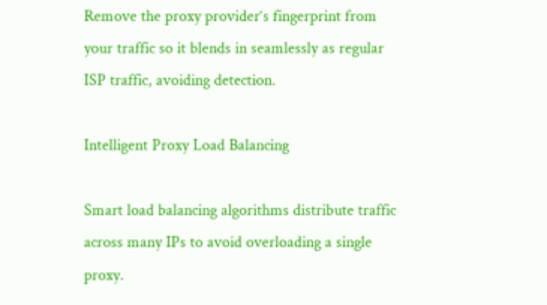Remove the proxy provider‘s fingerprint from your traffic so it blends in seamlessly as regular ISP traffic, avoiding detection.

Intelligent Proxy Load Balancing

Smart load balancing algorithms distribute traffic across many IPs to avoid overloading a single proxy.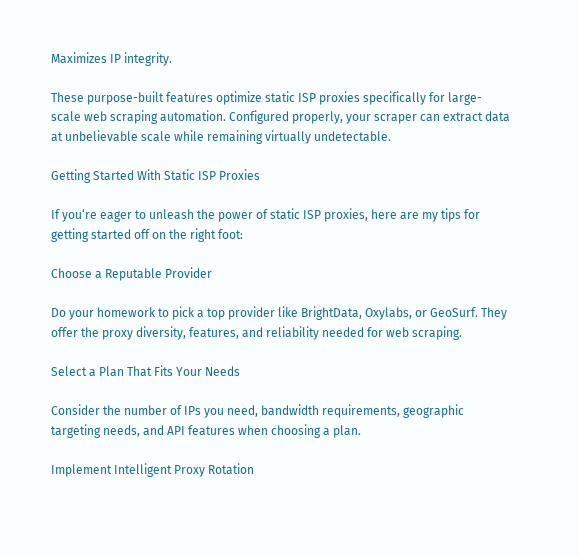Maximizes IP integrity.

These purpose-built features optimize static ISP proxies specifically for large-scale web scraping automation. Configured properly, your scraper can extract data at unbelievable scale while remaining virtually undetectable.

Getting Started With Static ISP Proxies

If you‘re eager to unleash the power of static ISP proxies, here are my tips for getting started off on the right foot:

Choose a Reputable Provider

Do your homework to pick a top provider like BrightData, Oxylabs, or GeoSurf. They offer the proxy diversity, features, and reliability needed for web scraping.

Select a Plan That Fits Your Needs

Consider the number of IPs you need, bandwidth requirements, geographic targeting needs, and API features when choosing a plan.

Implement Intelligent Proxy Rotation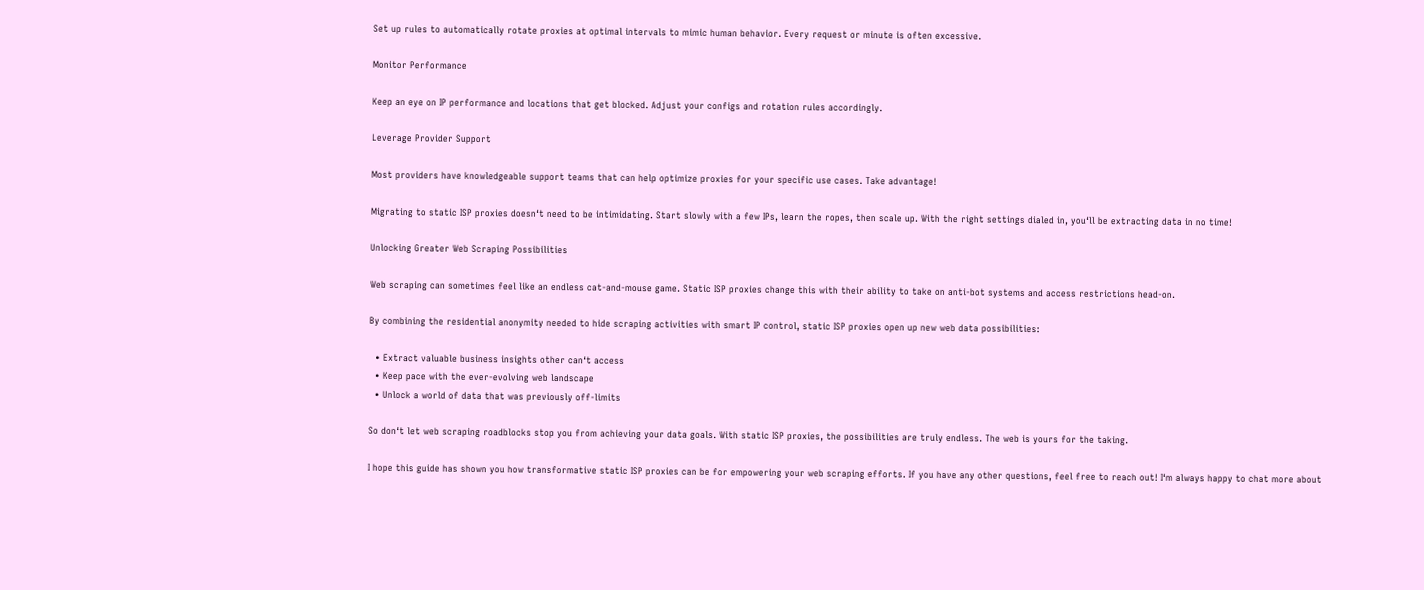Set up rules to automatically rotate proxies at optimal intervals to mimic human behavior. Every request or minute is often excessive.

Monitor Performance

Keep an eye on IP performance and locations that get blocked. Adjust your configs and rotation rules accordingly.

Leverage Provider Support

Most providers have knowledgeable support teams that can help optimize proxies for your specific use cases. Take advantage!

Migrating to static ISP proxies doesn‘t need to be intimidating. Start slowly with a few IPs, learn the ropes, then scale up. With the right settings dialed in, you‘ll be extracting data in no time!

Unlocking Greater Web Scraping Possibilities

Web scraping can sometimes feel like an endless cat-and-mouse game. Static ISP proxies change this with their ability to take on anti-bot systems and access restrictions head-on.

By combining the residential anonymity needed to hide scraping activities with smart IP control, static ISP proxies open up new web data possibilities:

  • Extract valuable business insights other can‘t access
  • Keep pace with the ever-evolving web landscape
  • Unlock a world of data that was previously off-limits

So don‘t let web scraping roadblocks stop you from achieving your data goals. With static ISP proxies, the possibilities are truly endless. The web is yours for the taking.

I hope this guide has shown you how transformative static ISP proxies can be for empowering your web scraping efforts. If you have any other questions, feel free to reach out! I‘m always happy to chat more about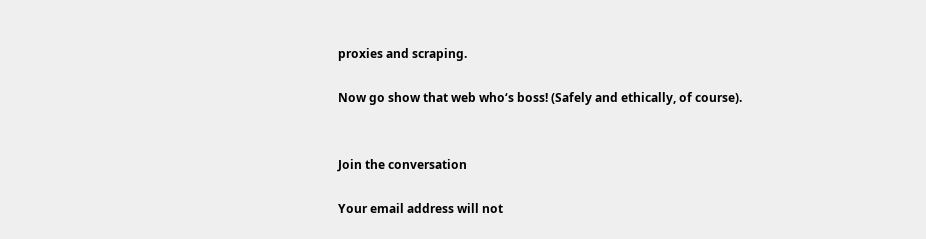proxies and scraping.

Now go show that web who‘s boss! (Safely and ethically, of course).


Join the conversation

Your email address will not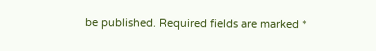be published. Required fields are marked *